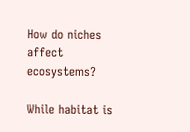How do niches affect ecosystems?

While habitat is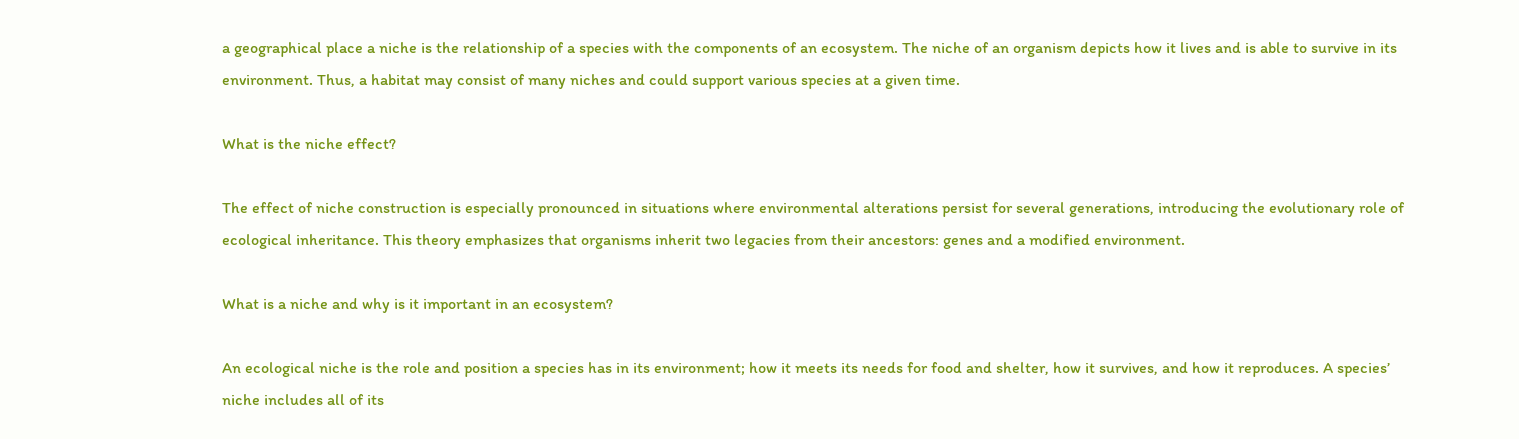a geographical place a niche is the relationship of a species with the components of an ecosystem. The niche of an organism depicts how it lives and is able to survive in its environment. Thus, a habitat may consist of many niches and could support various species at a given time.

What is the niche effect?

The effect of niche construction is especially pronounced in situations where environmental alterations persist for several generations, introducing the evolutionary role of ecological inheritance. This theory emphasizes that organisms inherit two legacies from their ancestors: genes and a modified environment.

What is a niche and why is it important in an ecosystem?

An ecological niche is the role and position a species has in its environment; how it meets its needs for food and shelter, how it survives, and how it reproduces. A species’ niche includes all of its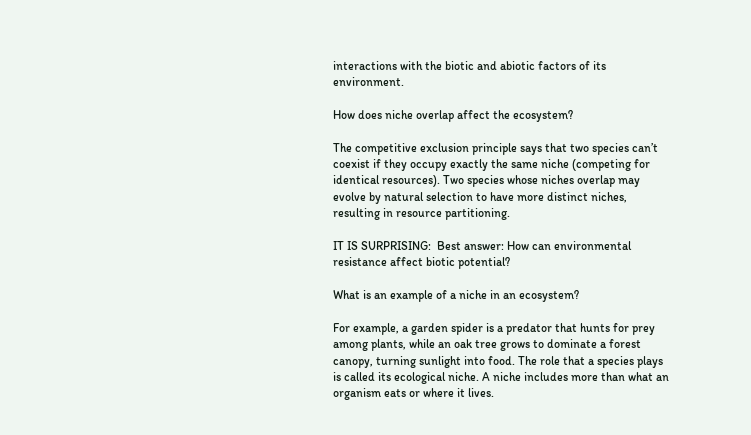interactions with the biotic and abiotic factors of its environment.

How does niche overlap affect the ecosystem?

The competitive exclusion principle says that two species can’t coexist if they occupy exactly the same niche (competing for identical resources). Two species whose niches overlap may evolve by natural selection to have more distinct niches, resulting in resource partitioning.

IT IS SURPRISING:  Best answer: How can environmental resistance affect biotic potential?

What is an example of a niche in an ecosystem?

For example, a garden spider is a predator that hunts for prey among plants, while an oak tree grows to dominate a forest canopy, turning sunlight into food. The role that a species plays is called its ecological niche. A niche includes more than what an organism eats or where it lives.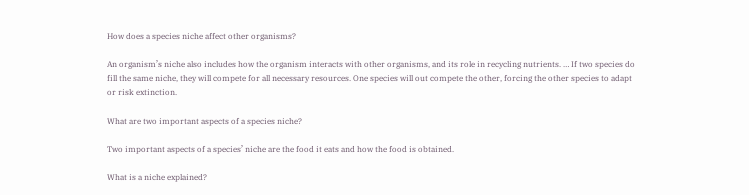How does a species niche affect other organisms?

An organism’s niche also includes how the organism interacts with other organisms, and its role in recycling nutrients. … If two species do fill the same niche, they will compete for all necessary resources. One species will out compete the other, forcing the other species to adapt or risk extinction.

What are two important aspects of a species niche?

Two important aspects of a species’ niche are the food it eats and how the food is obtained.

What is a niche explained?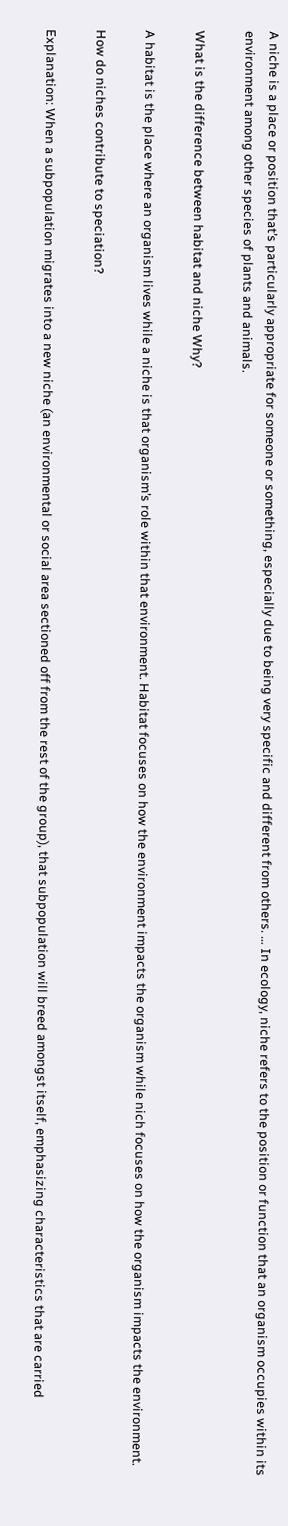A niche is a place or position that’s particularly appropriate for someone or something, especially due to being very specific and different from others. … In ecology, niche refers to the position or function that an organism occupies within its environment among other species of plants and animals.

What is the difference between habitat and niche Why?

A habitat is the place where an organism lives while a niche is that organism’s role within that environment. Habitat focuses on how the environment impacts the organism while nich focuses on how the organism impacts the environment.

How do niches contribute to speciation?

Explanation: When a subpopulation migrates into a new niche (an environmental or social area sectioned off from the rest of the group), that subpopulation will breed amongst itself, emphasizing characteristics that are carried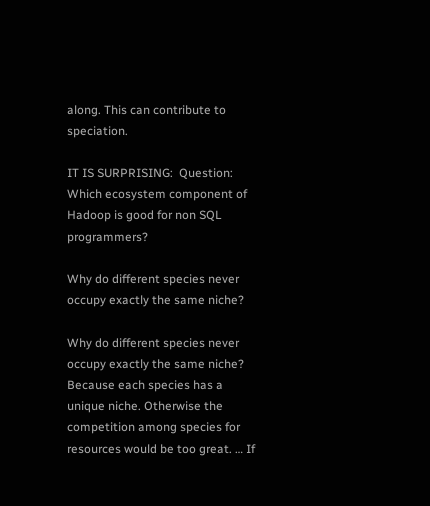along. This can contribute to speciation.

IT IS SURPRISING:  Question: Which ecosystem component of Hadoop is good for non SQL programmers?

Why do different species never occupy exactly the same niche?

Why do different species never occupy exactly the same niche? Because each species has a unique niche. Otherwise the competition among species for resources would be too great. … If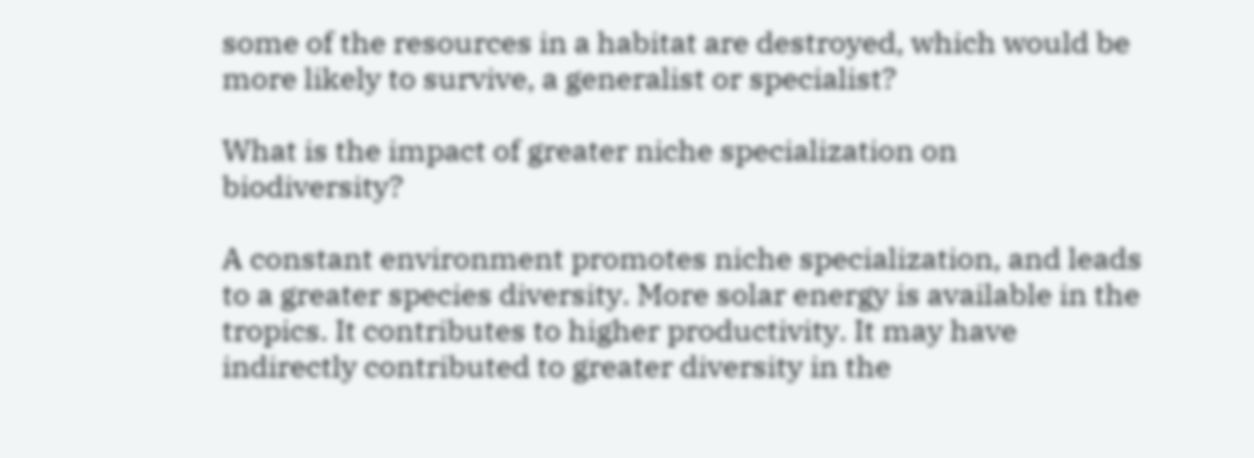some of the resources in a habitat are destroyed, which would be more likely to survive, a generalist or specialist?

What is the impact of greater niche specialization on biodiversity?

A constant environment promotes niche specialization, and leads to a greater species diversity. More solar energy is available in the tropics. It contributes to higher productivity. It may have indirectly contributed to greater diversity in the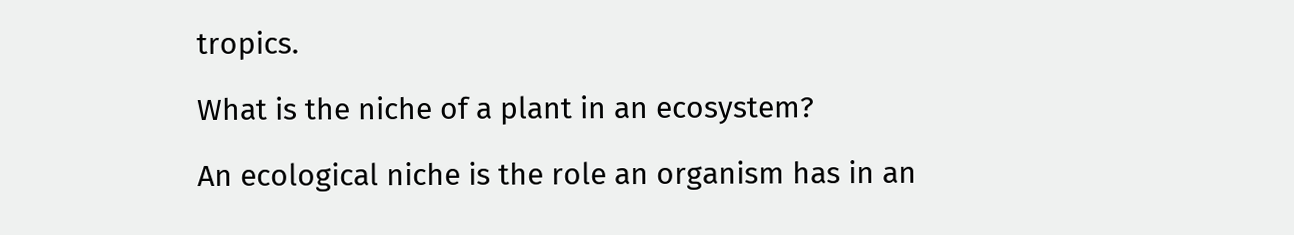tropics.

What is the niche of a plant in an ecosystem?

An ecological niche is the role an organism has in an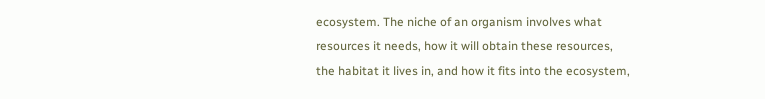ecosystem. The niche of an organism involves what resources it needs, how it will obtain these resources, the habitat it lives in, and how it fits into the ecosystem,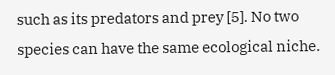such as its predators and prey [5]. No two species can have the same ecological niche.